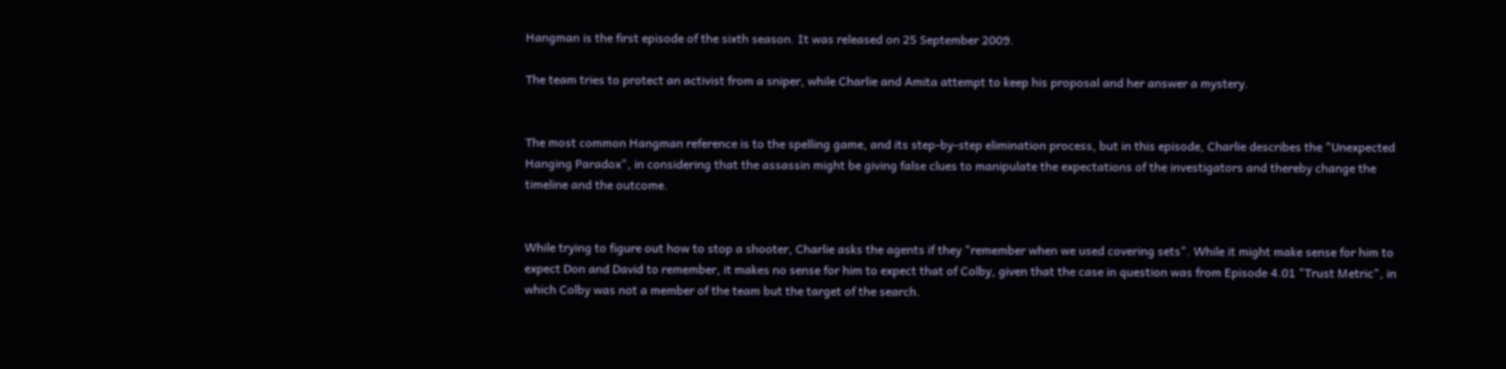Hangman is the first episode of the sixth season. It was released on 25 September 2009.

The team tries to protect an activist from a sniper, while Charlie and Amita attempt to keep his proposal and her answer a mystery.


The most common Hangman reference is to the spelling game, and its step-by-step elimination process, but in this episode, Charlie describes the "Unexpected Hanging Paradox", in considering that the assassin might be giving false clues to manipulate the expectations of the investigators and thereby change the timeline and the outcome.


While trying to figure out how to stop a shooter, Charlie asks the agents if they "remember when we used covering sets". While it might make sense for him to expect Don and David to remember, it makes no sense for him to expect that of Colby, given that the case in question was from Episode 4.01 "Trust Metric", in which Colby was not a member of the team but the target of the search.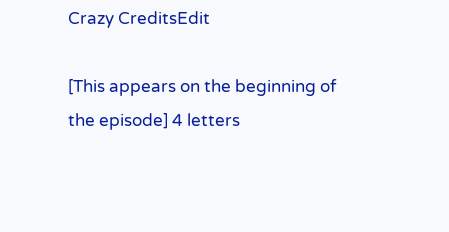Crazy CreditsEdit

[This appears on the beginning of the episode] 4 letters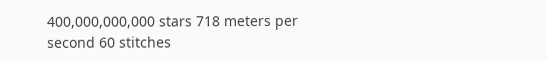400,000,000,000 stars 718 meters per second 60 stitches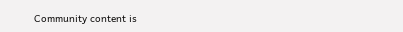Community content is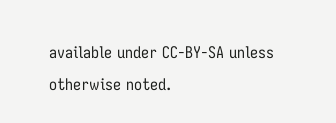available under CC-BY-SA unless otherwise noted.